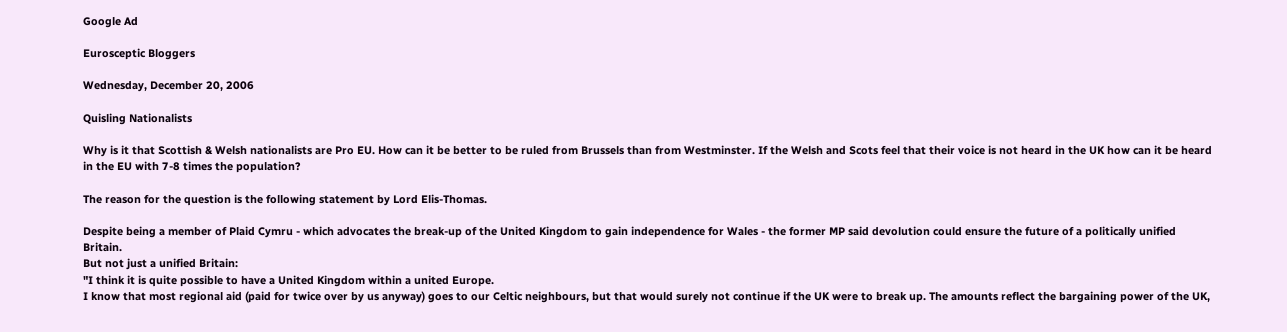Google Ad

Eurosceptic Bloggers

Wednesday, December 20, 2006

Quisling Nationalists

Why is it that Scottish & Welsh nationalists are Pro EU. How can it be better to be ruled from Brussels than from Westminster. If the Welsh and Scots feel that their voice is not heard in the UK how can it be heard in the EU with 7-8 times the population?

The reason for the question is the following statement by Lord Elis-Thomas.

Despite being a member of Plaid Cymru - which advocates the break-up of the United Kingdom to gain independence for Wales - the former MP said devolution could ensure the future of a politically unified Britain.
But not just a unified Britain:
"I think it is quite possible to have a United Kingdom within a united Europe.
I know that most regional aid (paid for twice over by us anyway) goes to our Celtic neighbours, but that would surely not continue if the UK were to break up. The amounts reflect the bargaining power of the UK,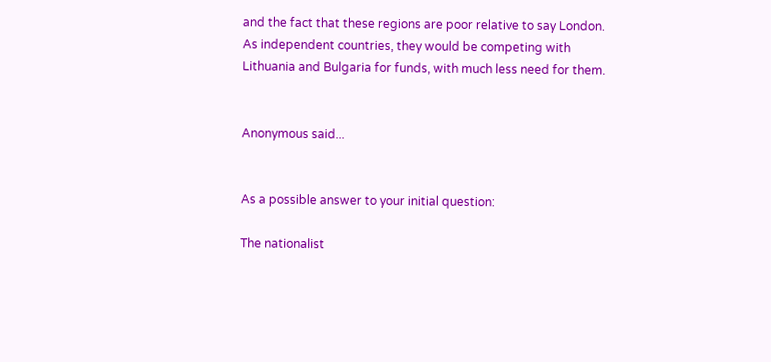and the fact that these regions are poor relative to say London. As independent countries, they would be competing with Lithuania and Bulgaria for funds, with much less need for them.


Anonymous said...


As a possible answer to your initial question:

The nationalist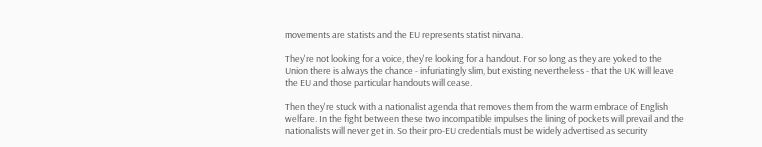movements are statists and the EU represents statist nirvana.

They're not looking for a voice, they're looking for a handout. For so long as they are yoked to the Union there is always the chance - infuriatingly slim, but existing nevertheless - that the UK will leave the EU and those particular handouts will cease.

Then they're stuck with a nationalist agenda that removes them from the warm embrace of English welfare. In the fight between these two incompatible impulses the lining of pockets will prevail and the nationalists will never get in. So their pro-EU credentials must be widely advertised as security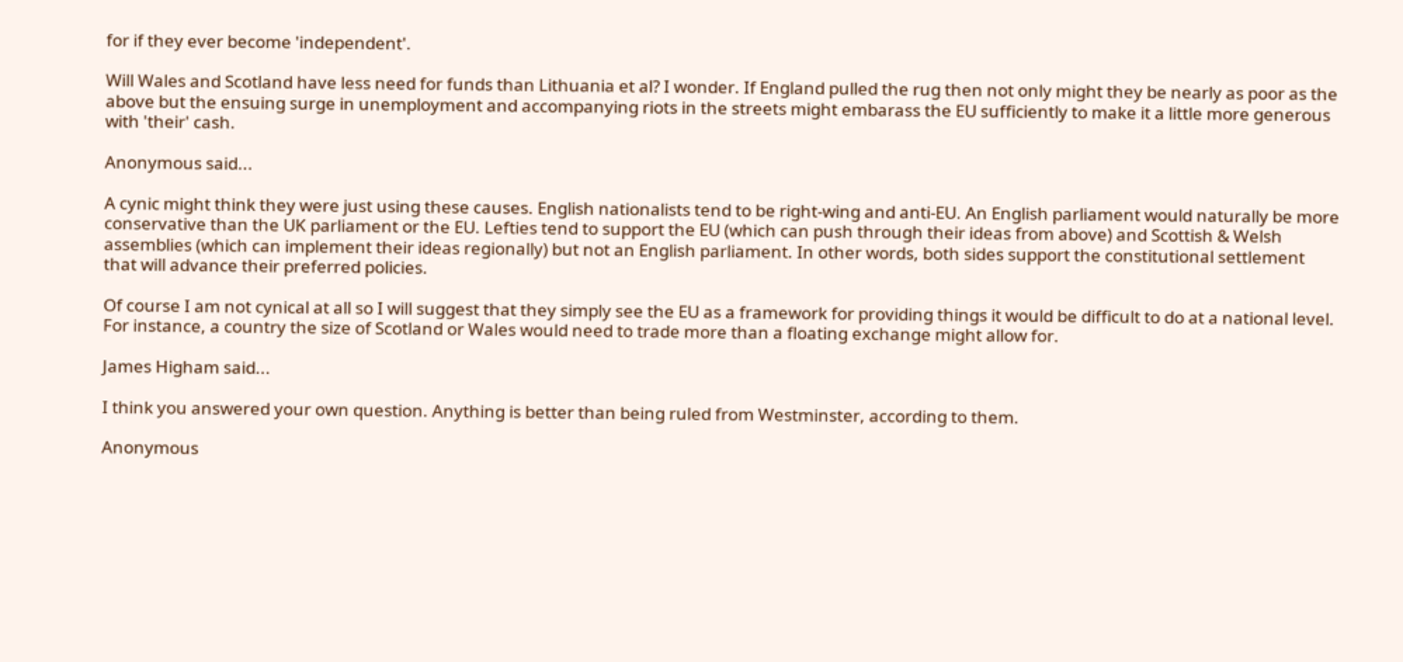for if they ever become 'independent'.

Will Wales and Scotland have less need for funds than Lithuania et al? I wonder. If England pulled the rug then not only might they be nearly as poor as the above but the ensuing surge in unemployment and accompanying riots in the streets might embarass the EU sufficiently to make it a little more generous with 'their' cash.

Anonymous said...

A cynic might think they were just using these causes. English nationalists tend to be right-wing and anti-EU. An English parliament would naturally be more conservative than the UK parliament or the EU. Lefties tend to support the EU (which can push through their ideas from above) and Scottish & Welsh assemblies (which can implement their ideas regionally) but not an English parliament. In other words, both sides support the constitutional settlement that will advance their preferred policies.

Of course I am not cynical at all so I will suggest that they simply see the EU as a framework for providing things it would be difficult to do at a national level. For instance, a country the size of Scotland or Wales would need to trade more than a floating exchange might allow for.

James Higham said...

I think you answered your own question. Anything is better than being ruled from Westminster, according to them.

Anonymous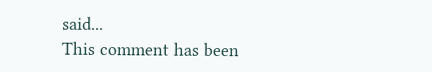said...
This comment has been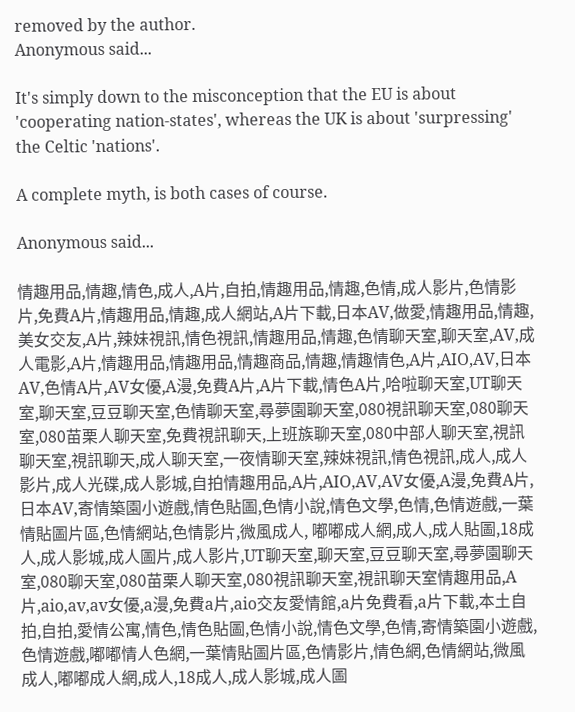removed by the author.
Anonymous said...

It's simply down to the misconception that the EU is about 'cooperating nation-states', whereas the UK is about 'surpressing' the Celtic 'nations'.

A complete myth, is both cases of course.

Anonymous said...

情趣用品,情趣,情色,成人,A片,自拍,情趣用品,情趣,色情,成人影片,色情影片,免費A片,情趣用品,情趣,成人網站,A片下載,日本AV,做愛,情趣用品,情趣,美女交友,A片,辣妹視訊,情色視訊,情趣用品,情趣,色情聊天室,聊天室,AV,成人電影,A片,情趣用品,情趣用品,情趣商品,情趣,情趣情色,A片,AIO,AV,日本AV,色情A片,AV女優,A漫,免費A片,A片下載,情色A片,哈啦聊天室,UT聊天室,聊天室,豆豆聊天室,色情聊天室,尋夢園聊天室,080視訊聊天室,080聊天室,080苗栗人聊天室,免費視訊聊天,上班族聊天室,080中部人聊天室,視訊聊天室,視訊聊天,成人聊天室,一夜情聊天室,辣妹視訊,情色視訊,成人,成人影片,成人光碟,成人影城,自拍情趣用品,A片,AIO,AV,AV女優,A漫,免費A片,日本AV,寄情築園小遊戲,情色貼圖,色情小說,情色文學,色情,色情遊戲,一葉情貼圖片區,色情網站,色情影片,微風成人, 嘟嘟成人網,成人,成人貼圖,18成人,成人影城,成人圖片,成人影片,UT聊天室,聊天室,豆豆聊天室,尋夢園聊天室,080聊天室,080苗栗人聊天室,080視訊聊天室,視訊聊天室情趣用品,A片,aio,av,av女優,a漫,免費a片,aio交友愛情館,a片免費看,a片下載,本土自拍,自拍,愛情公寓,情色,情色貼圖,色情小說,情色文學,色情,寄情築園小遊戲,色情遊戲,嘟嘟情人色網,一葉情貼圖片區,色情影片,情色網,色情網站,微風成人,嘟嘟成人網,成人,18成人,成人影城,成人圖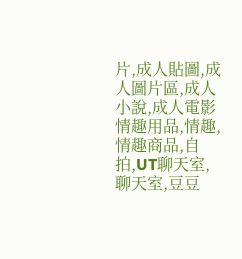片,成人貼圖,成人圖片區,成人小說,成人電影情趣用品,情趣,情趣商品,自拍,UT聊天室,聊天室,豆豆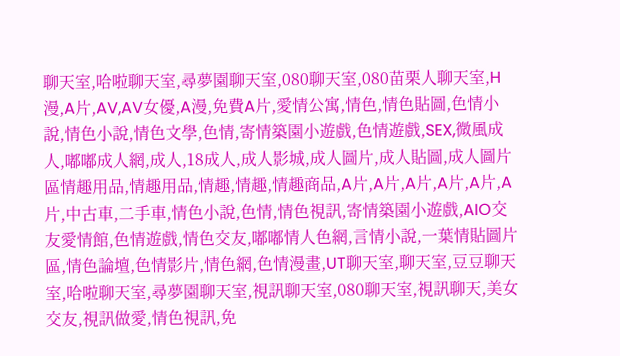聊天室,哈啦聊天室,尋夢園聊天室,080聊天室,080苗栗人聊天室,H漫,A片,AV,AV女優,A漫,免費A片,愛情公寓,情色,情色貼圖,色情小說,情色小說,情色文學,色情,寄情築園小遊戲,色情遊戲,SEX,微風成人,嘟嘟成人網,成人,18成人,成人影城,成人圖片,成人貼圖,成人圖片區情趣用品,情趣用品,情趣,情趣,情趣商品,A片,A片,A片,A片,A片,A片,中古車,二手車,情色小說,色情,情色視訊,寄情築園小遊戲,AIO交友愛情館,色情遊戲,情色交友,嘟嘟情人色網,言情小說,一葉情貼圖片區,情色論壇,色情影片,情色網,色情漫畫,UT聊天室,聊天室,豆豆聊天室,哈啦聊天室,尋夢園聊天室,視訊聊天室,080聊天室,視訊聊天,美女交友,視訊做愛,情色視訊,免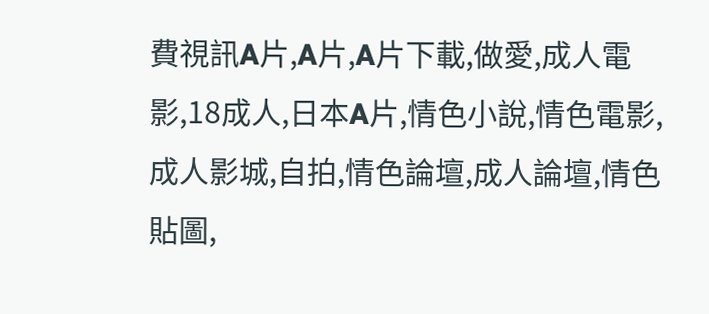費視訊A片,A片,A片下載,做愛,成人電影,18成人,日本A片,情色小說,情色電影,成人影城,自拍,情色論壇,成人論壇,情色貼圖,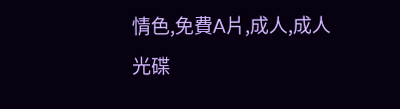情色,免費A片,成人,成人光碟